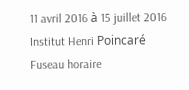11 avril 2016 à 15 juillet 2016
Institut Henri Poincaré
Fuseau horaire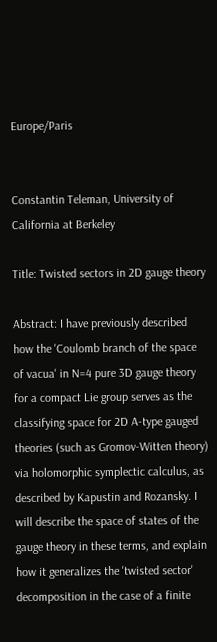Europe/Paris


Constantin Teleman, University of California at Berkeley

Title: Twisted sectors in 2D gauge theory

Abstract: I have previously described how the 'Coulomb branch of the space of vacua' in N=4 pure 3D gauge theory for a compact Lie group serves as the classifying space for 2D A-type gauged theories (such as Gromov-Witten theory) via holomorphic symplectic calculus, as described by Kapustin and Rozansky. I will describe the space of states of the gauge theory in these terms, and explain how it generalizes the 'twisted sector' decomposition in the case of a finite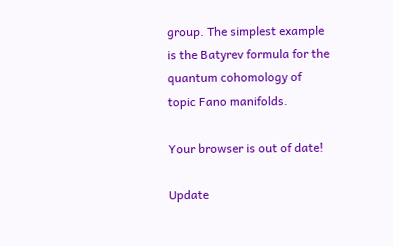group. The simplest example is the Batyrev formula for the quantum cohomology of topic Fano manifolds.

Your browser is out of date!

Update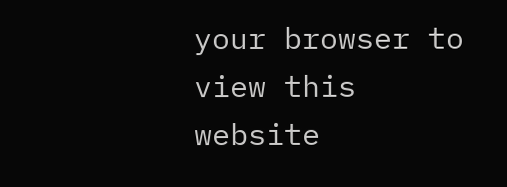your browser to view this website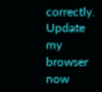correctly. Update my browser now